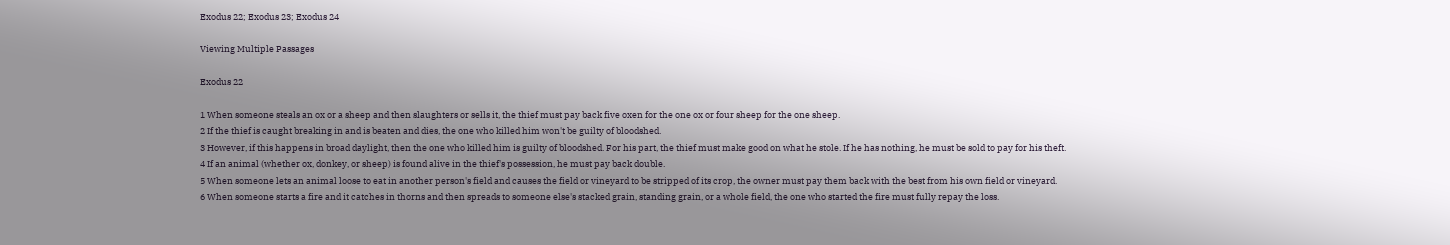Exodus 22; Exodus 23; Exodus 24

Viewing Multiple Passages

Exodus 22

1 When someone steals an ox or a sheep and then slaughters or sells it, the thief must pay back five oxen for the one ox or four sheep for the one sheep.
2 If the thief is caught breaking in and is beaten and dies, the one who killed him won't be guilty of bloodshed.
3 However, if this happens in broad daylight, then the one who killed him is guilty of bloodshed. For his part, the thief must make good on what he stole. If he has nothing, he must be sold to pay for his theft.
4 If an animal (whether ox, donkey, or sheep) is found alive in the thief's possession, he must pay back double.
5 When someone lets an animal loose to eat in another person's field and causes the field or vineyard to be stripped of its crop, the owner must pay them back with the best from his own field or vineyard.
6 When someone starts a fire and it catches in thorns and then spreads to someone else's stacked grain, standing grain, or a whole field, the one who started the fire must fully repay the loss.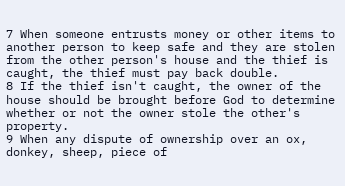7 When someone entrusts money or other items to another person to keep safe and they are stolen from the other person's house and the thief is caught, the thief must pay back double.
8 If the thief isn't caught, the owner of the house should be brought before God to determine whether or not the owner stole the other's property.
9 When any dispute of ownership over an ox, donkey, sheep, piece of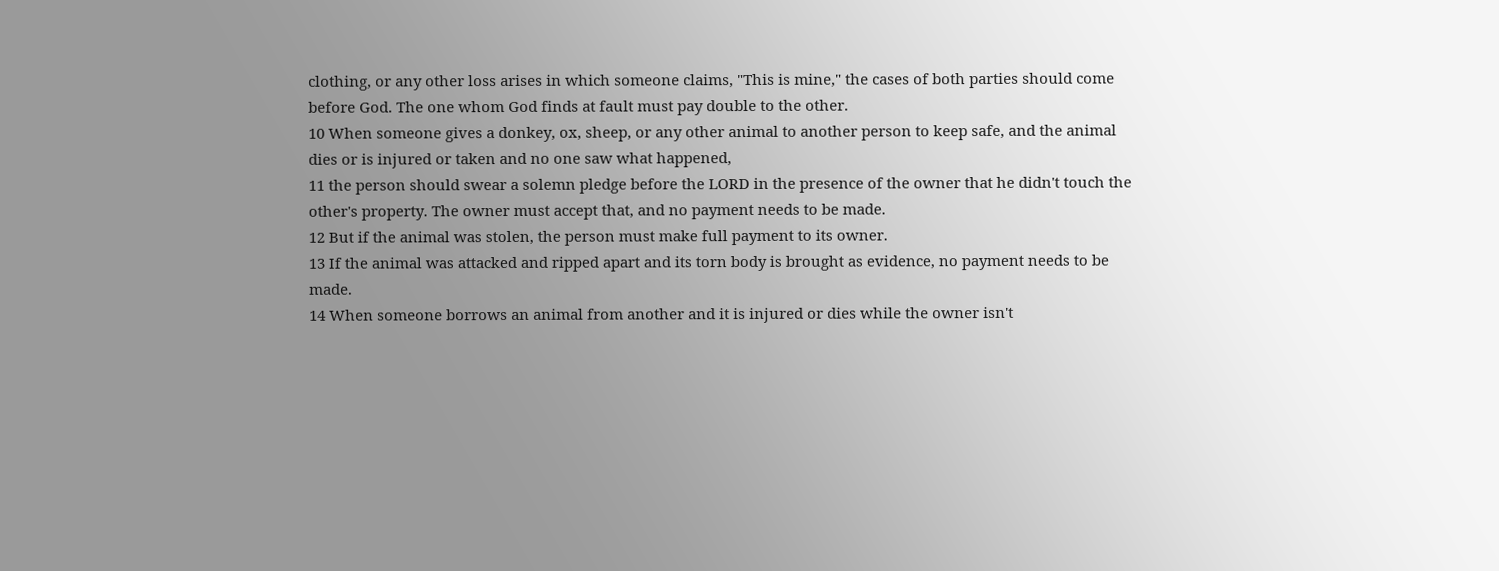clothing, or any other loss arises in which someone claims, "This is mine," the cases of both parties should come before God. The one whom God finds at fault must pay double to the other.
10 When someone gives a donkey, ox, sheep, or any other animal to another person to keep safe, and the animal dies or is injured or taken and no one saw what happened,
11 the person should swear a solemn pledge before the LORD in the presence of the owner that he didn't touch the other's property. The owner must accept that, and no payment needs to be made.
12 But if the animal was stolen, the person must make full payment to its owner.
13 If the animal was attacked and ripped apart and its torn body is brought as evidence, no payment needs to be made.
14 When someone borrows an animal from another and it is injured or dies while the owner isn't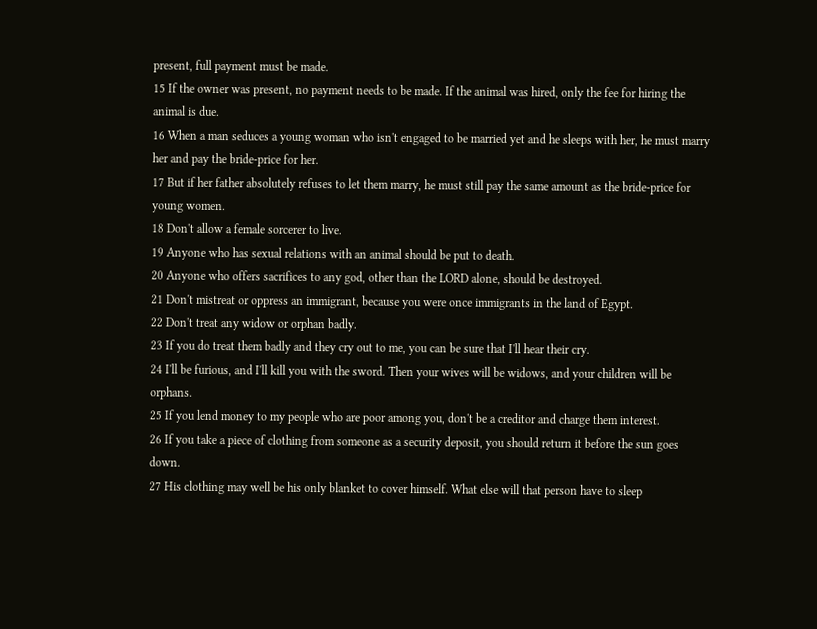present, full payment must be made.
15 If the owner was present, no payment needs to be made. If the animal was hired, only the fee for hiring the animal is due.
16 When a man seduces a young woman who isn't engaged to be married yet and he sleeps with her, he must marry her and pay the bride-price for her.
17 But if her father absolutely refuses to let them marry, he must still pay the same amount as the bride-price for young women.
18 Don't allow a female sorcerer to live.
19 Anyone who has sexual relations with an animal should be put to death.
20 Anyone who offers sacrifices to any god, other than the LORD alone, should be destroyed.
21 Don't mistreat or oppress an immigrant, because you were once immigrants in the land of Egypt.
22 Don't treat any widow or orphan badly.
23 If you do treat them badly and they cry out to me, you can be sure that I'll hear their cry.
24 I'll be furious, and I'll kill you with the sword. Then your wives will be widows, and your children will be orphans.
25 If you lend money to my people who are poor among you, don't be a creditor and charge them interest.
26 If you take a piece of clothing from someone as a security deposit, you should return it before the sun goes down.
27 His clothing may well be his only blanket to cover himself. What else will that person have to sleep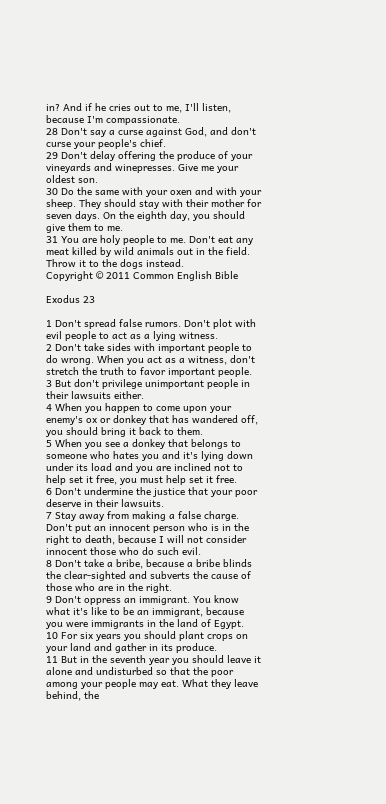in? And if he cries out to me, I'll listen, because I'm compassionate.
28 Don't say a curse against God, and don't curse your people's chief.
29 Don't delay offering the produce of your vineyards and winepresses. Give me your oldest son.
30 Do the same with your oxen and with your sheep. They should stay with their mother for seven days. On the eighth day, you should give them to me.
31 You are holy people to me. Don't eat any meat killed by wild animals out in the field. Throw it to the dogs instead.
Copyright © 2011 Common English Bible

Exodus 23

1 Don't spread false rumors. Don't plot with evil people to act as a lying witness.
2 Don't take sides with important people to do wrong. When you act as a witness, don't stretch the truth to favor important people.
3 But don't privilege unimportant people in their lawsuits either.
4 When you happen to come upon your enemy's ox or donkey that has wandered off, you should bring it back to them.
5 When you see a donkey that belongs to someone who hates you and it's lying down under its load and you are inclined not to help set it free, you must help set it free.
6 Don't undermine the justice that your poor deserve in their lawsuits.
7 Stay away from making a false charge. Don't put an innocent person who is in the right to death, because I will not consider innocent those who do such evil.
8 Don't take a bribe, because a bribe blinds the clear-sighted and subverts the cause of those who are in the right.
9 Don't oppress an immigrant. You know what it's like to be an immigrant, because you were immigrants in the land of Egypt.
10 For six years you should plant crops on your land and gather in its produce.
11 But in the seventh year you should leave it alone and undisturbed so that the poor among your people may eat. What they leave behind, the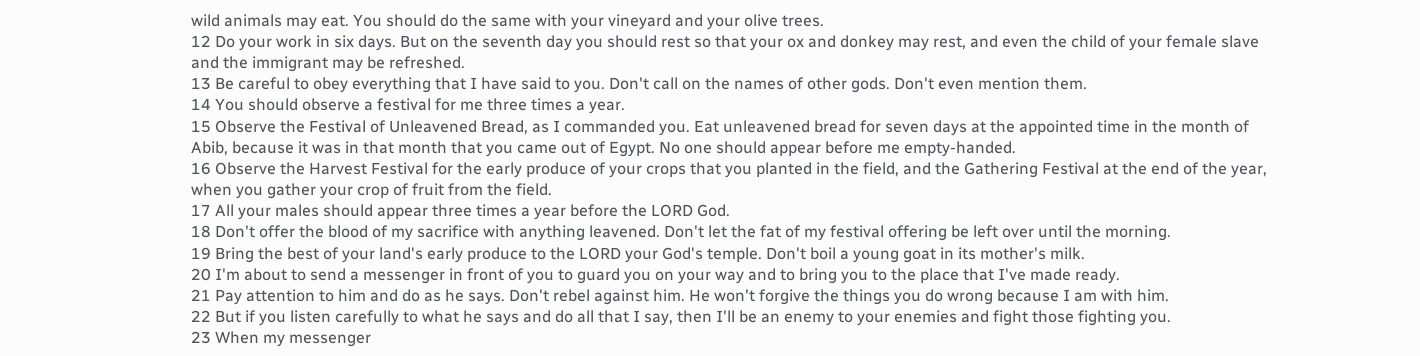wild animals may eat. You should do the same with your vineyard and your olive trees.
12 Do your work in six days. But on the seventh day you should rest so that your ox and donkey may rest, and even the child of your female slave and the immigrant may be refreshed.
13 Be careful to obey everything that I have said to you. Don't call on the names of other gods. Don't even mention them.
14 You should observe a festival for me three times a year.
15 Observe the Festival of Unleavened Bread, as I commanded you. Eat unleavened bread for seven days at the appointed time in the month of Abib, because it was in that month that you came out of Egypt. No one should appear before me empty-handed.
16 Observe the Harvest Festival for the early produce of your crops that you planted in the field, and the Gathering Festival at the end of the year, when you gather your crop of fruit from the field.
17 All your males should appear three times a year before the LORD God.
18 Don't offer the blood of my sacrifice with anything leavened. Don't let the fat of my festival offering be left over until the morning.
19 Bring the best of your land's early produce to the LORD your God's temple. Don't boil a young goat in its mother's milk.
20 I'm about to send a messenger in front of you to guard you on your way and to bring you to the place that I've made ready.
21 Pay attention to him and do as he says. Don't rebel against him. He won't forgive the things you do wrong because I am with him.
22 But if you listen carefully to what he says and do all that I say, then I'll be an enemy to your enemies and fight those fighting you.
23 When my messenger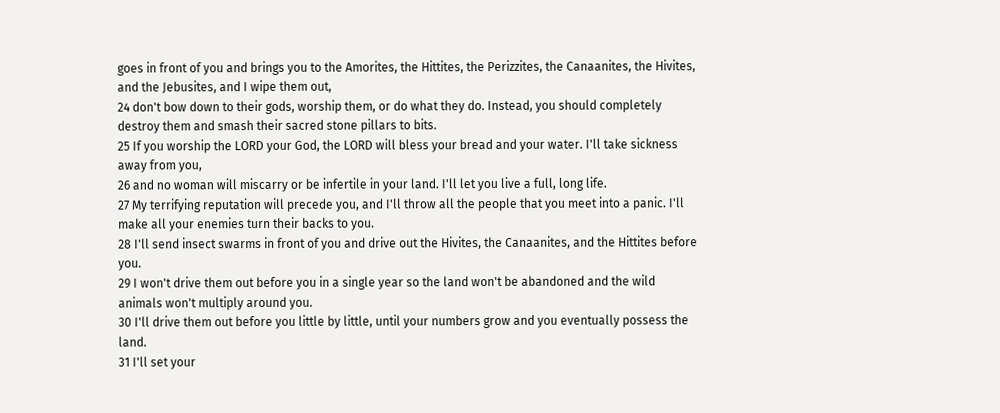goes in front of you and brings you to the Amorites, the Hittites, the Perizzites, the Canaanites, the Hivites, and the Jebusites, and I wipe them out,
24 don't bow down to their gods, worship them, or do what they do. Instead, you should completely destroy them and smash their sacred stone pillars to bits.
25 If you worship the LORD your God, the LORD will bless your bread and your water. I'll take sickness away from you,
26 and no woman will miscarry or be infertile in your land. I'll let you live a full, long life.
27 My terrifying reputation will precede you, and I'll throw all the people that you meet into a panic. I'll make all your enemies turn their backs to you.
28 I'll send insect swarms in front of you and drive out the Hivites, the Canaanites, and the Hittites before you.
29 I won't drive them out before you in a single year so the land won't be abandoned and the wild animals won't multiply around you.
30 I'll drive them out before you little by little, until your numbers grow and you eventually possess the land.
31 I'll set your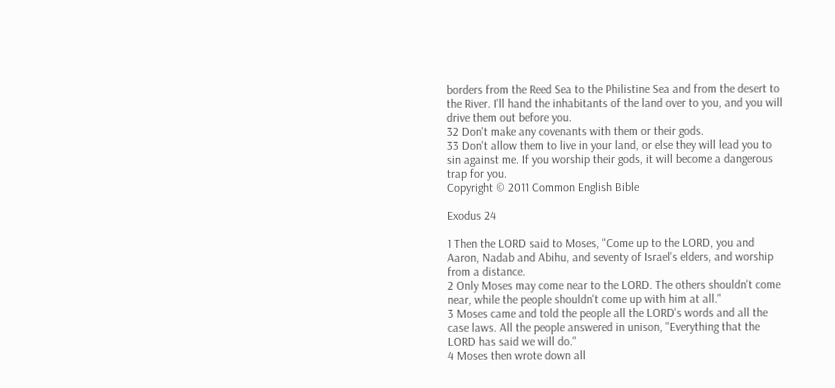borders from the Reed Sea to the Philistine Sea and from the desert to the River. I'll hand the inhabitants of the land over to you, and you will drive them out before you.
32 Don't make any covenants with them or their gods.
33 Don't allow them to live in your land, or else they will lead you to sin against me. If you worship their gods, it will become a dangerous trap for you.
Copyright © 2011 Common English Bible

Exodus 24

1 Then the LORD said to Moses, "Come up to the LORD, you and Aaron, Nadab and Abihu, and seventy of Israel's elders, and worship from a distance.
2 Only Moses may come near to the LORD. The others shouldn't come near, while the people shouldn't come up with him at all."
3 Moses came and told the people all the LORD's words and all the case laws. All the people answered in unison, "Everything that the LORD has said we will do."
4 Moses then wrote down all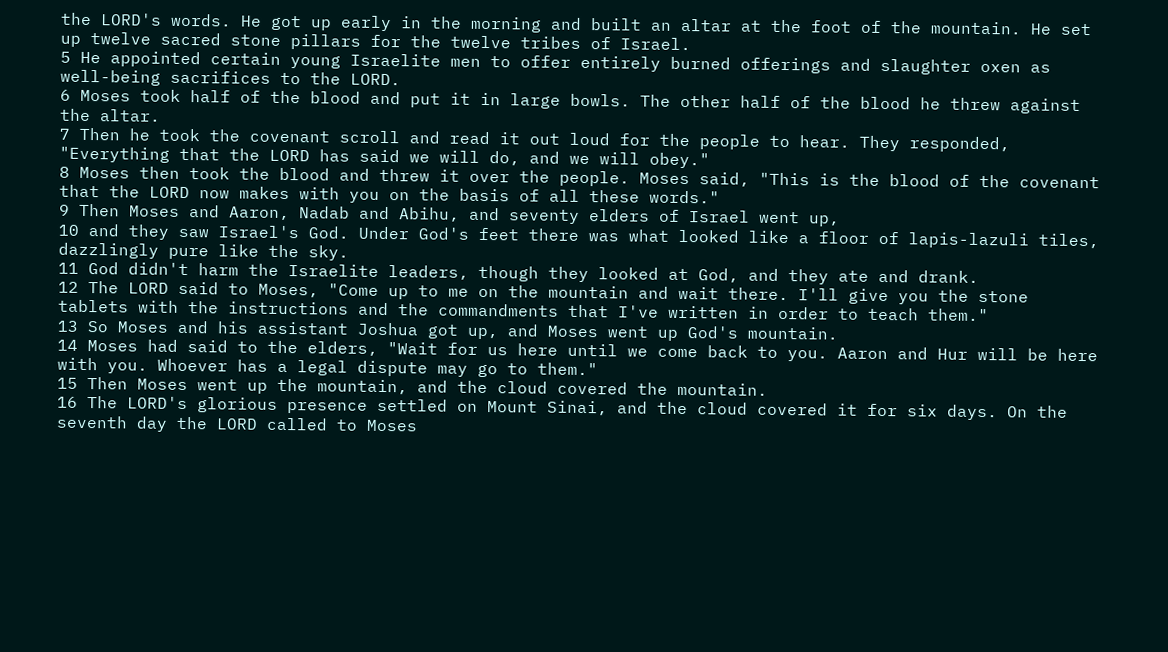the LORD's words. He got up early in the morning and built an altar at the foot of the mountain. He set up twelve sacred stone pillars for the twelve tribes of Israel.
5 He appointed certain young Israelite men to offer entirely burned offerings and slaughter oxen as well-being sacrifices to the LORD.
6 Moses took half of the blood and put it in large bowls. The other half of the blood he threw against the altar.
7 Then he took the covenant scroll and read it out loud for the people to hear. They responded, "Everything that the LORD has said we will do, and we will obey."
8 Moses then took the blood and threw it over the people. Moses said, "This is the blood of the covenant that the LORD now makes with you on the basis of all these words."
9 Then Moses and Aaron, Nadab and Abihu, and seventy elders of Israel went up,
10 and they saw Israel's God. Under God's feet there was what looked like a floor of lapis-lazuli tiles, dazzlingly pure like the sky.
11 God didn't harm the Israelite leaders, though they looked at God, and they ate and drank.
12 The LORD said to Moses, "Come up to me on the mountain and wait there. I'll give you the stone tablets with the instructions and the commandments that I've written in order to teach them."
13 So Moses and his assistant Joshua got up, and Moses went up God's mountain.
14 Moses had said to the elders, "Wait for us here until we come back to you. Aaron and Hur will be here with you. Whoever has a legal dispute may go to them."
15 Then Moses went up the mountain, and the cloud covered the mountain.
16 The LORD's glorious presence settled on Mount Sinai, and the cloud covered it for six days. On the seventh day the LORD called to Moses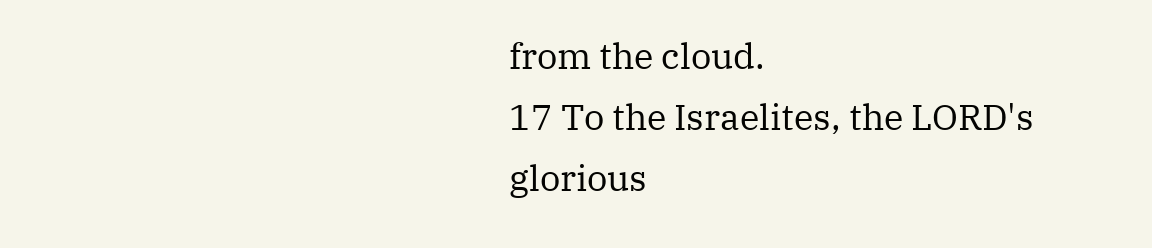from the cloud.
17 To the Israelites, the LORD's glorious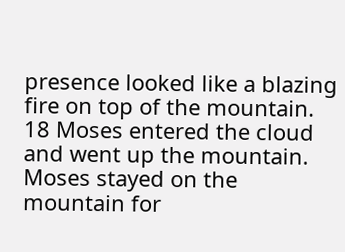presence looked like a blazing fire on top of the mountain.
18 Moses entered the cloud and went up the mountain. Moses stayed on the mountain for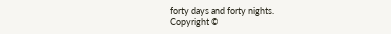forty days and forty nights.
Copyright ©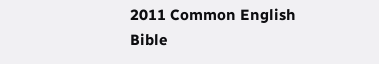2011 Common English Bible